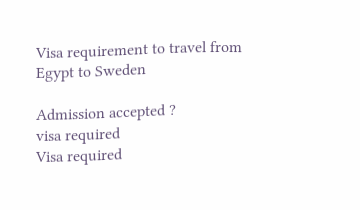Visa requirement to travel from Egypt to Sweden

Admission accepted ?
visa required
Visa required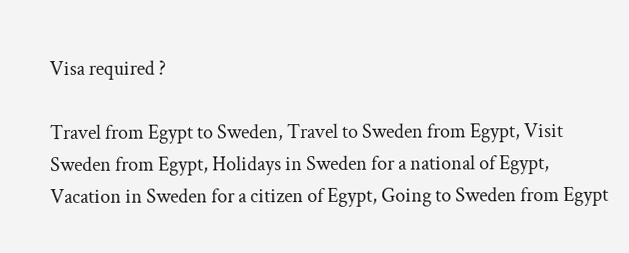Visa required ?

Travel from Egypt to Sweden, Travel to Sweden from Egypt, Visit Sweden from Egypt, Holidays in Sweden for a national of Egypt, Vacation in Sweden for a citizen of Egypt, Going to Sweden from Egypt